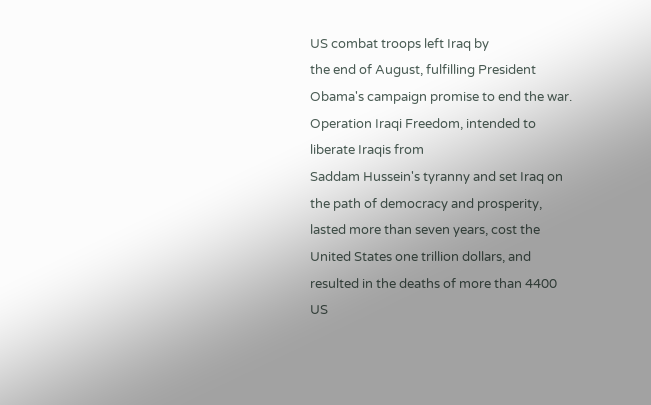US combat troops left Iraq by
the end of August, fulfilling President Obama's campaign promise to end the war. Operation Iraqi Freedom, intended to liberate Iraqis from
Saddam Hussein's tyranny and set Iraq on the path of democracy and prosperity, lasted more than seven years, cost the United States one trillion dollars, and resulted in the deaths of more than 4400 US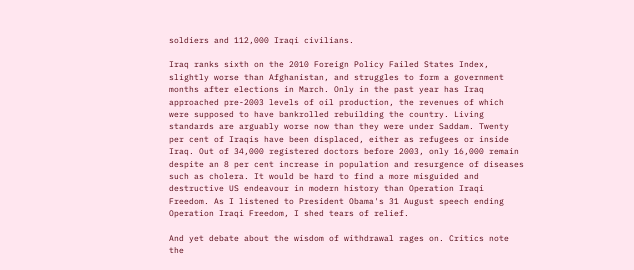soldiers and 112,000 Iraqi civilians.

Iraq ranks sixth on the 2010 Foreign Policy Failed States Index, slightly worse than Afghanistan, and struggles to form a government months after elections in March. Only in the past year has Iraq approached pre-2003 levels of oil production, the revenues of which were supposed to have bankrolled rebuilding the country. Living standards are arguably worse now than they were under Saddam. Twenty per cent of Iraqis have been displaced, either as refugees or inside Iraq. Out of 34,000 registered doctors before 2003, only 16,000 remain despite an 8 per cent increase in population and resurgence of diseases such as cholera. It would be hard to find a more misguided and destructive US endeavour in modern history than Operation Iraqi Freedom. As I listened to President Obama's 31 August speech ending Operation Iraqi Freedom, I shed tears of relief.

And yet debate about the wisdom of withdrawal rages on. Critics note the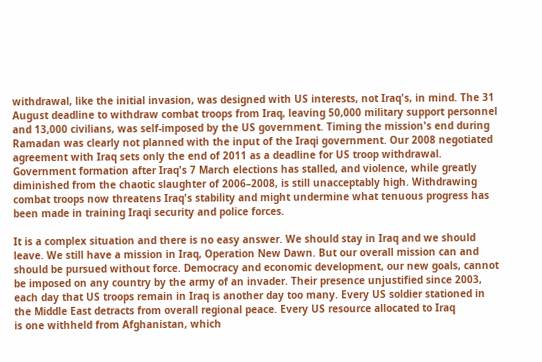withdrawal, like the initial invasion, was designed with US interests, not Iraq's, in mind. The 31 August deadline to withdraw combat troops from Iraq, leaving 50,000 military support personnel and 13,000 civilians, was self-imposed by the US government. Timing the mission's end during Ramadan was clearly not planned with the input of the Iraqi government. Our 2008 negotiated agreement with Iraq sets only the end of 2011 as a deadline for US troop withdrawal. Government formation after Iraq's 7 March elections has stalled, and violence, while greatly diminished from the chaotic slaughter of 2006–2008, is still unacceptably high. Withdrawing combat troops now threatens Iraq's stability and might undermine what tenuous progress has been made in training Iraqi security and police forces.

It is a complex situation and there is no easy answer. We should stay in Iraq and we should leave. We still have a mission in Iraq, Operation New Dawn. But our overall mission can and should be pursued without force. Democracy and economic development, our new goals, cannot be imposed on any country by the army of an invader. Their presence unjustified since 2003, each day that US troops remain in Iraq is another day too many. Every US soldier stationed in the Middle East detracts from overall regional peace. Every US resource allocated to Iraq
is one withheld from Afghanistan, which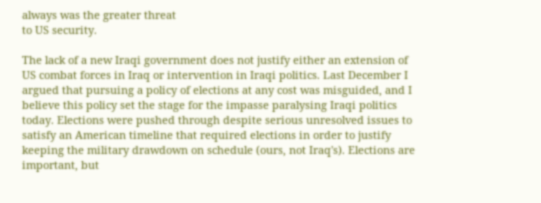always was the greater threat
to US security.

The lack of a new Iraqi government does not justify either an extension of US combat forces in Iraq or intervention in Iraqi politics. Last December I argued that pursuing a policy of elections at any cost was misguided, and I believe this policy set the stage for the impasse paralysing Iraqi politics today. Elections were pushed through despite serious unresolved issues to satisfy an American timeline that required elections in order to justify keeping the military drawdown on schedule (ours, not Iraq's). Elections are important, but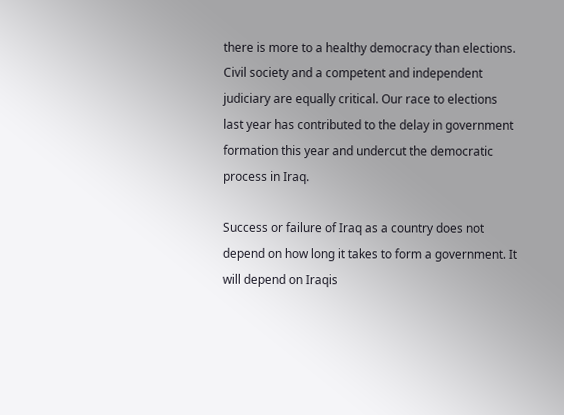there is more to a healthy democracy than elections. Civil society and a competent and independent judiciary are equally critical. Our race to elections last year has contributed to the delay in government formation this year and undercut the democratic process in Iraq.

Success or failure of Iraq as a country does not depend on how long it takes to form a government. It will depend on Iraqis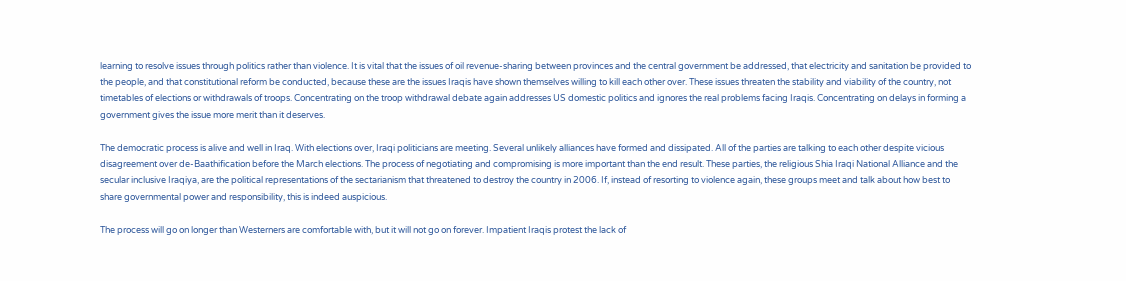learning to resolve issues through politics rather than violence. It is vital that the issues of oil revenue-sharing between provinces and the central government be addressed, that electricity and sanitation be provided to the people, and that constitutional reform be conducted, because these are the issues Iraqis have shown themselves willing to kill each other over. These issues threaten the stability and viability of the country, not timetables of elections or withdrawals of troops. Concentrating on the troop withdrawal debate again addresses US domestic politics and ignores the real problems facing Iraqis. Concentrating on delays in forming a government gives the issue more merit than it deserves.

The democratic process is alive and well in Iraq. With elections over, Iraqi politicians are meeting. Several unlikely alliances have formed and dissipated. All of the parties are talking to each other despite vicious disagreement over de-Baathification before the March elections. The process of negotiating and compromising is more important than the end result. These parties, the religious Shia Iraqi National Alliance and the secular inclusive Iraqiya, are the political representations of the sectarianism that threatened to destroy the country in 2006. If, instead of resorting to violence again, these groups meet and talk about how best to share governmental power and responsibility, this is indeed auspicious.

The process will go on longer than Westerners are comfortable with, but it will not go on forever. Impatient Iraqis protest the lack of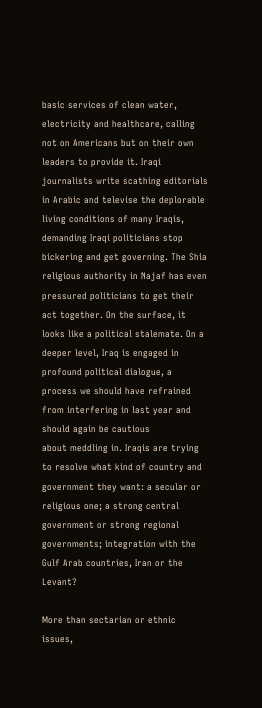basic services of clean water, electricity and healthcare, calling not on Americans but on their own leaders to provide it. Iraqi journalists write scathing editorials in Arabic and televise the deplorable living conditions of many Iraqis, demanding Iraqi politicians stop bickering and get governing. The Shia religious authority in Najaf has even pressured politicians to get their act together. On the surface, it looks like a political stalemate. On a deeper level, Iraq is engaged in profound political dialogue, a process we should have refrained from interfering in last year and should again be cautious
about meddling in. Iraqis are trying to resolve what kind of country and government they want: a secular or religious one; a strong central government or strong regional governments; integration with the Gulf Arab countries, Iran or the Levant?

More than sectarian or ethnic issues,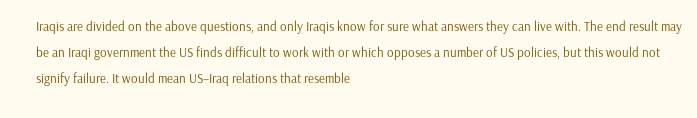Iraqis are divided on the above questions, and only Iraqis know for sure what answers they can live with. The end result may be an Iraqi government the US finds difficult to work with or which opposes a number of US policies, but this would not signify failure. It would mean US–Iraq relations that resemble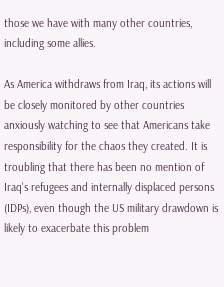those we have with many other countries, including some allies.

As America withdraws from Iraq, its actions will be closely monitored by other countries anxiously watching to see that Americans take responsibility for the chaos they created. It is troubling that there has been no mention of Iraq's refugees and internally displaced persons (IDPs), even though the US military drawdown is likely to exacerbate this problem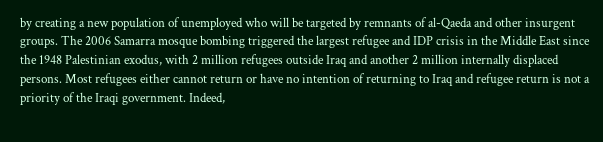by creating a new population of unemployed who will be targeted by remnants of al-Qaeda and other insurgent groups. The 2006 Samarra mosque bombing triggered the largest refugee and IDP crisis in the Middle East since the 1948 Palestinian exodus, with 2 million refugees outside Iraq and another 2 million internally displaced persons. Most refugees either cannot return or have no intention of returning to Iraq and refugee return is not a priority of the Iraqi government. Indeed,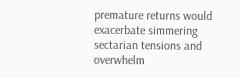premature returns would exacerbate simmering sectarian tensions and overwhelm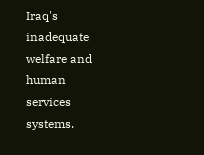Iraq's inadequate welfare and human services systems.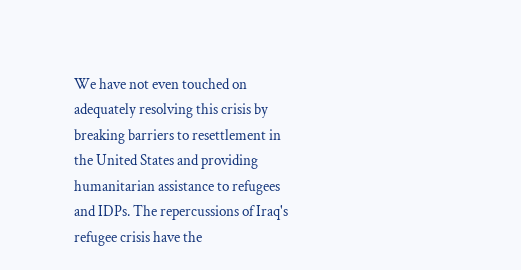We have not even touched on adequately resolving this crisis by breaking barriers to resettlement in the United States and providing humanitarian assistance to refugees and IDPs. The repercussions of Iraq's refugee crisis have the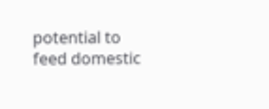potential to feed domestic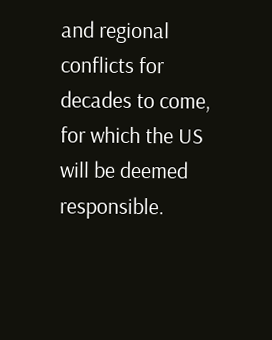and regional conflicts for decades to come, for which the US will be deemed responsible.